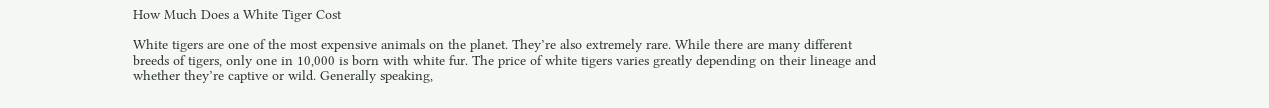How Much Does a White Tiger Cost

White tigers are one of the most expensive animals on the planet. They’re also extremely rare. While there are many different breeds of tigers, only one in 10,000 is born with white fur. The price of white tigers varies greatly depending on their lineage and whether they’re captive or wild. Generally speaking,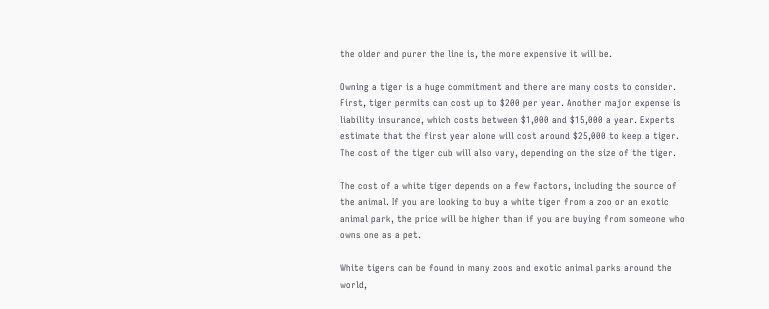the older and purer the line is, the more expensive it will be.

Owning a tiger is a huge commitment and there are many costs to consider. First, tiger permits can cost up to $200 per year. Another major expense is liability insurance, which costs between $1,000 and $15,000 a year. Experts estimate that the first year alone will cost around $25,000 to keep a tiger. The cost of the tiger cub will also vary, depending on the size of the tiger.

The cost of a white tiger depends on a few factors, including the source of the animal. If you are looking to buy a white tiger from a zoo or an exotic animal park, the price will be higher than if you are buying from someone who owns one as a pet.

White tigers can be found in many zoos and exotic animal parks around the world,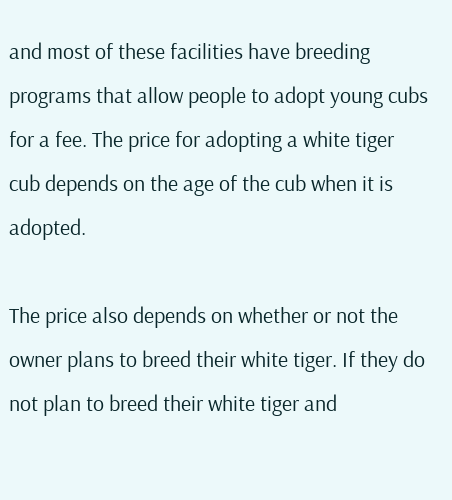and most of these facilities have breeding programs that allow people to adopt young cubs for a fee. The price for adopting a white tiger cub depends on the age of the cub when it is adopted.

The price also depends on whether or not the owner plans to breed their white tiger. If they do not plan to breed their white tiger and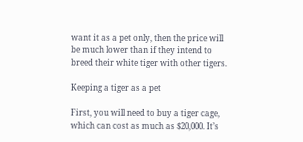want it as a pet only, then the price will be much lower than if they intend to breed their white tiger with other tigers.

Keeping a tiger as a pet

First, you will need to buy a tiger cage, which can cost as much as $20,000. It’s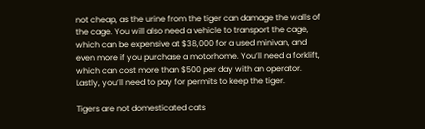not cheap, as the urine from the tiger can damage the walls of the cage. You will also need a vehicle to transport the cage, which can be expensive at $38,000 for a used minivan, and even more if you purchase a motorhome. You’ll need a forklift, which can cost more than $500 per day with an operator. Lastly, you’ll need to pay for permits to keep the tiger.

Tigers are not domesticated cats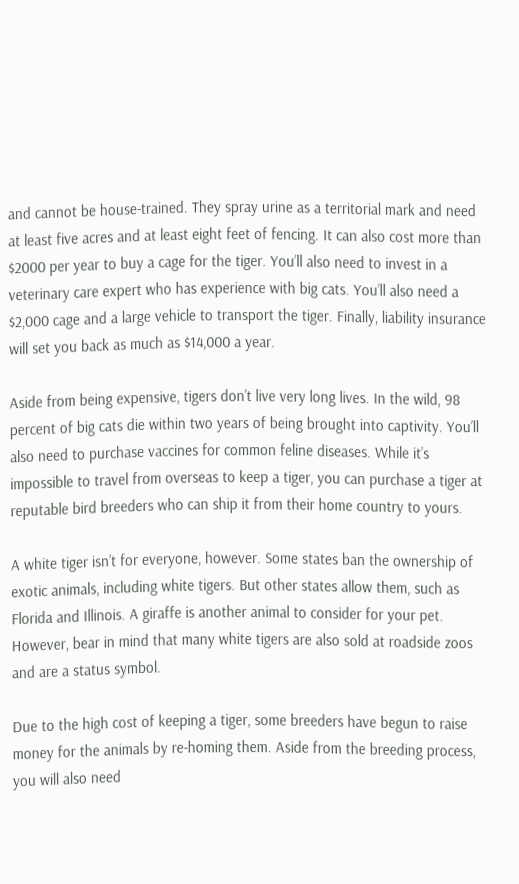and cannot be house-trained. They spray urine as a territorial mark and need at least five acres and at least eight feet of fencing. It can also cost more than $2000 per year to buy a cage for the tiger. You’ll also need to invest in a veterinary care expert who has experience with big cats. You’ll also need a $2,000 cage and a large vehicle to transport the tiger. Finally, liability insurance will set you back as much as $14,000 a year.

Aside from being expensive, tigers don’t live very long lives. In the wild, 98 percent of big cats die within two years of being brought into captivity. You’ll also need to purchase vaccines for common feline diseases. While it’s impossible to travel from overseas to keep a tiger, you can purchase a tiger at reputable bird breeders who can ship it from their home country to yours.

A white tiger isn’t for everyone, however. Some states ban the ownership of exotic animals, including white tigers. But other states allow them, such as Florida and Illinois. A giraffe is another animal to consider for your pet. However, bear in mind that many white tigers are also sold at roadside zoos and are a status symbol.

Due to the high cost of keeping a tiger, some breeders have begun to raise money for the animals by re-homing them. Aside from the breeding process, you will also need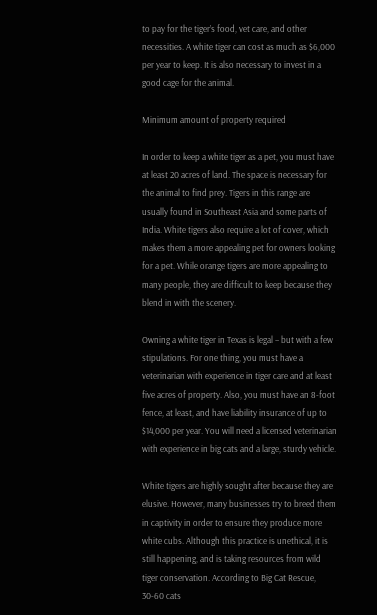to pay for the tiger’s food, vet care, and other necessities. A white tiger can cost as much as $6,000 per year to keep. It is also necessary to invest in a good cage for the animal.

Minimum amount of property required

In order to keep a white tiger as a pet, you must have at least 20 acres of land. The space is necessary for the animal to find prey. Tigers in this range are usually found in Southeast Asia and some parts of India. White tigers also require a lot of cover, which makes them a more appealing pet for owners looking for a pet. While orange tigers are more appealing to many people, they are difficult to keep because they blend in with the scenery.

Owning a white tiger in Texas is legal – but with a few stipulations. For one thing, you must have a veterinarian with experience in tiger care and at least five acres of property. Also, you must have an 8-foot fence, at least, and have liability insurance of up to $14,000 per year. You will need a licensed veterinarian with experience in big cats and a large, sturdy vehicle.

White tigers are highly sought after because they are elusive. However, many businesses try to breed them in captivity in order to ensure they produce more white cubs. Although this practice is unethical, it is still happening, and is taking resources from wild tiger conservation. According to Big Cat Rescue, 30-60 cats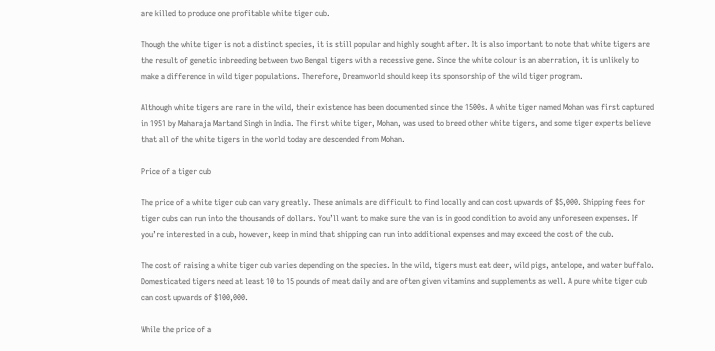are killed to produce one profitable white tiger cub.

Though the white tiger is not a distinct species, it is still popular and highly sought after. It is also important to note that white tigers are the result of genetic inbreeding between two Bengal tigers with a recessive gene. Since the white colour is an aberration, it is unlikely to make a difference in wild tiger populations. Therefore, Dreamworld should keep its sponsorship of the wild tiger program.

Although white tigers are rare in the wild, their existence has been documented since the 1500s. A white tiger named Mohan was first captured in 1951 by Maharaja Martand Singh in India. The first white tiger, Mohan, was used to breed other white tigers, and some tiger experts believe that all of the white tigers in the world today are descended from Mohan.

Price of a tiger cub

The price of a white tiger cub can vary greatly. These animals are difficult to find locally and can cost upwards of $5,000. Shipping fees for tiger cubs can run into the thousands of dollars. You’ll want to make sure the van is in good condition to avoid any unforeseen expenses. If you’re interested in a cub, however, keep in mind that shipping can run into additional expenses and may exceed the cost of the cub.

The cost of raising a white tiger cub varies depending on the species. In the wild, tigers must eat deer, wild pigs, antelope, and water buffalo. Domesticated tigers need at least 10 to 15 pounds of meat daily and are often given vitamins and supplements as well. A pure white tiger cub can cost upwards of $100,000.

While the price of a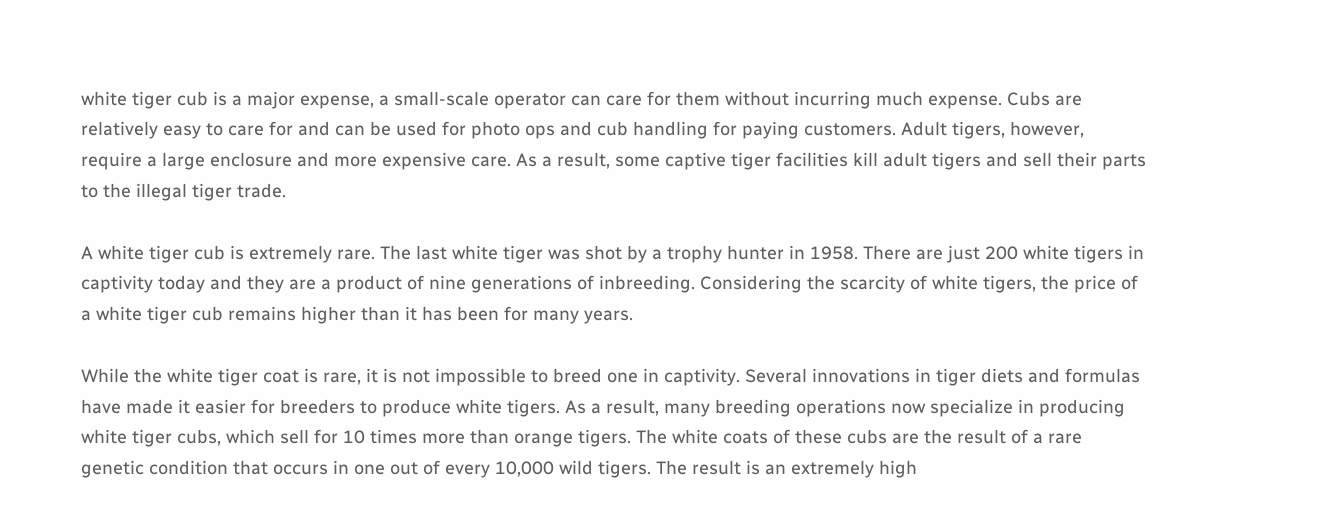white tiger cub is a major expense, a small-scale operator can care for them without incurring much expense. Cubs are relatively easy to care for and can be used for photo ops and cub handling for paying customers. Adult tigers, however, require a large enclosure and more expensive care. As a result, some captive tiger facilities kill adult tigers and sell their parts to the illegal tiger trade.

A white tiger cub is extremely rare. The last white tiger was shot by a trophy hunter in 1958. There are just 200 white tigers in captivity today and they are a product of nine generations of inbreeding. Considering the scarcity of white tigers, the price of a white tiger cub remains higher than it has been for many years.

While the white tiger coat is rare, it is not impossible to breed one in captivity. Several innovations in tiger diets and formulas have made it easier for breeders to produce white tigers. As a result, many breeding operations now specialize in producing white tiger cubs, which sell for 10 times more than orange tigers. The white coats of these cubs are the result of a rare genetic condition that occurs in one out of every 10,000 wild tigers. The result is an extremely high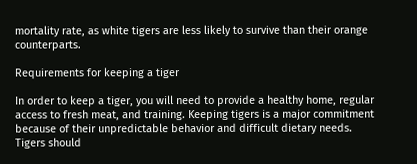mortality rate, as white tigers are less likely to survive than their orange counterparts.

Requirements for keeping a tiger

In order to keep a tiger, you will need to provide a healthy home, regular access to fresh meat, and training. Keeping tigers is a major commitment because of their unpredictable behavior and difficult dietary needs. Tigers should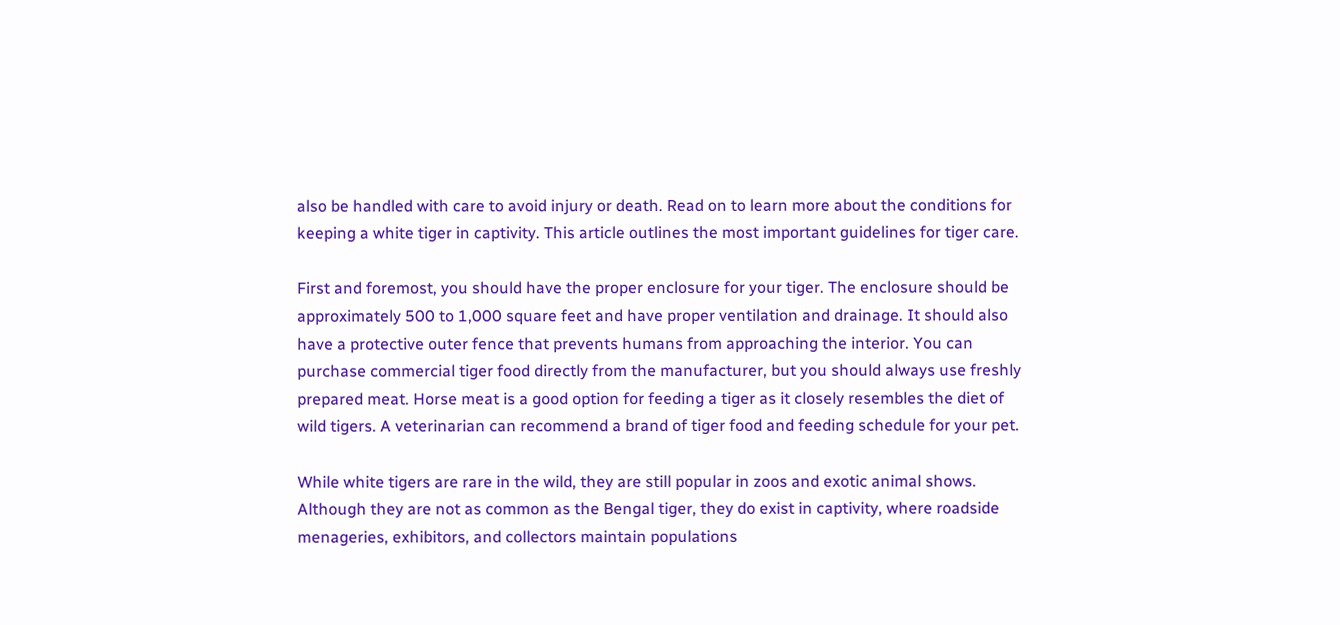also be handled with care to avoid injury or death. Read on to learn more about the conditions for keeping a white tiger in captivity. This article outlines the most important guidelines for tiger care.

First and foremost, you should have the proper enclosure for your tiger. The enclosure should be approximately 500 to 1,000 square feet and have proper ventilation and drainage. It should also have a protective outer fence that prevents humans from approaching the interior. You can purchase commercial tiger food directly from the manufacturer, but you should always use freshly prepared meat. Horse meat is a good option for feeding a tiger as it closely resembles the diet of wild tigers. A veterinarian can recommend a brand of tiger food and feeding schedule for your pet.

While white tigers are rare in the wild, they are still popular in zoos and exotic animal shows. Although they are not as common as the Bengal tiger, they do exist in captivity, where roadside menageries, exhibitors, and collectors maintain populations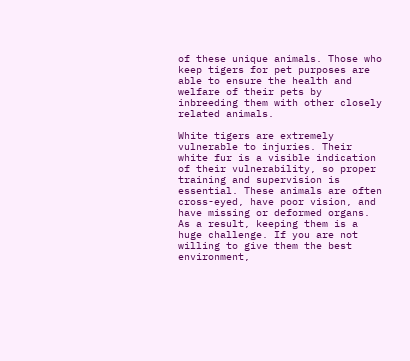of these unique animals. Those who keep tigers for pet purposes are able to ensure the health and welfare of their pets by inbreeding them with other closely related animals.

White tigers are extremely vulnerable to injuries. Their white fur is a visible indication of their vulnerability, so proper training and supervision is essential. These animals are often cross-eyed, have poor vision, and have missing or deformed organs. As a result, keeping them is a huge challenge. If you are not willing to give them the best environment,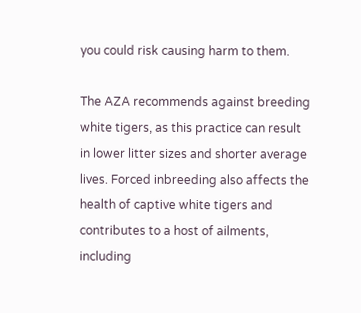you could risk causing harm to them.

The AZA recommends against breeding white tigers, as this practice can result in lower litter sizes and shorter average lives. Forced inbreeding also affects the health of captive white tigers and contributes to a host of ailments, including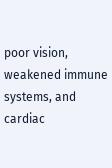poor vision, weakened immune systems, and cardiac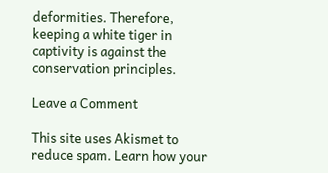deformities. Therefore, keeping a white tiger in captivity is against the conservation principles.

Leave a Comment

This site uses Akismet to reduce spam. Learn how your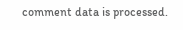comment data is processed.